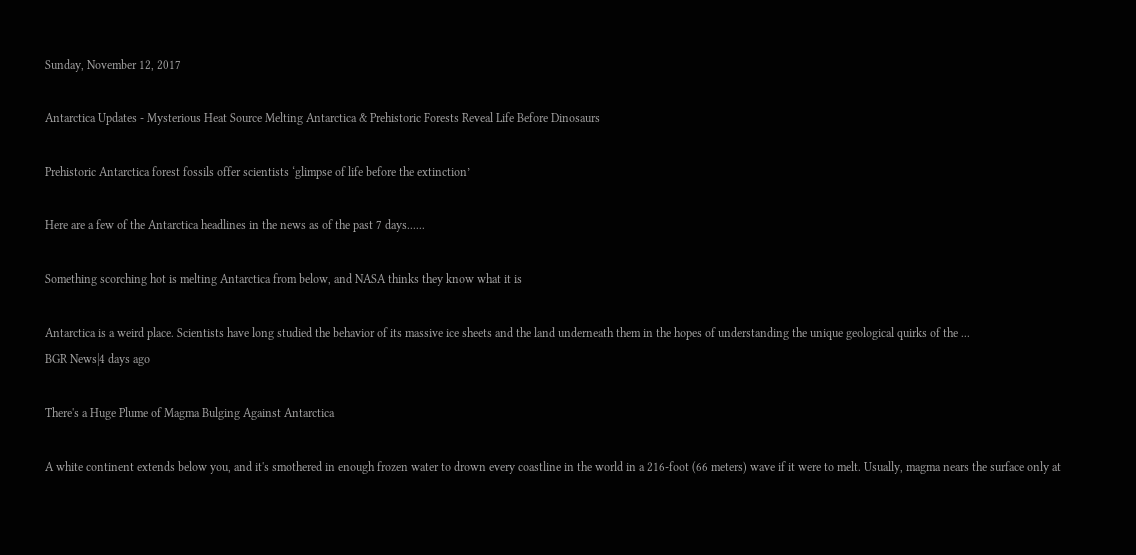Sunday, November 12, 2017

Antarctica Updates - Mysterious Heat Source Melting Antarctica & Prehistoric Forests Reveal Life Before Dinosaurs

Prehistoric Antarctica forest fossils offer scientists ‘glimpse of life before the extinction’

Here are a few of the Antarctica headlines in the news as of the past 7 days......

Something scorching hot is melting Antarctica from below, and NASA thinks they know what it is

Antarctica is a weird place. Scientists have long studied the behavior of its massive ice sheets and the land underneath them in the hopes of understanding the unique geological quirks of the ...
BGR News|4 days ago

There's a Huge Plume of Magma Bulging Against Antarctica

A white continent extends below you, and it's smothered in enough frozen water to drown every coastline in the world in a 216-foot (66 meters) wave if it were to melt. Usually, magma nears the surface only at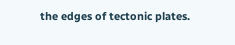the edges of tectonic plates.